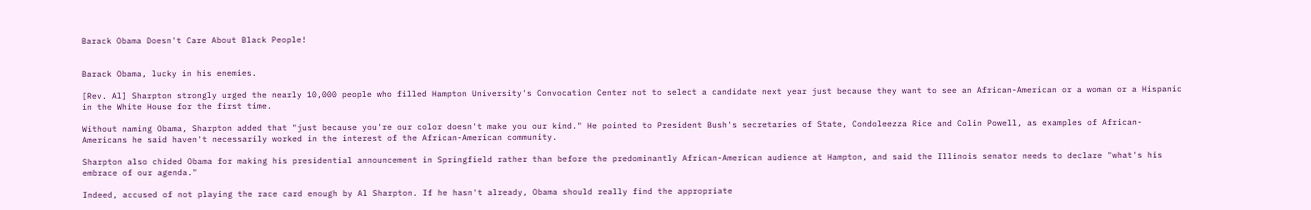Barack Obama Doesn't Care About Black People!


Barack Obama, lucky in his enemies.

[Rev. Al] Sharpton strongly urged the nearly 10,000 people who filled Hampton University's Convocation Center not to select a candidate next year just because they want to see an African-American or a woman or a Hispanic in the White House for the first time.

Without naming Obama, Sharpton added that "just because you're our color doesn't make you our kind." He pointed to President Bush's secretaries of State, Condoleezza Rice and Colin Powell, as examples of African-Americans he said haven't necessarily worked in the interest of the African-American community.

Sharpton also chided Obama for making his presidential announcement in Springfield rather than before the predominantly African-American audience at Hampton, and said the Illinois senator needs to declare "what's his embrace of our agenda."

Indeed, accused of not playing the race card enough by Al Sharpton. If he hasn't already, Obama should really find the appropriate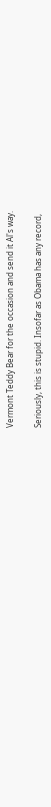Vermont Teddy Bear for the occasion and send it Al's way.

Seriously, this is stupid. Insofar as Obama has any record,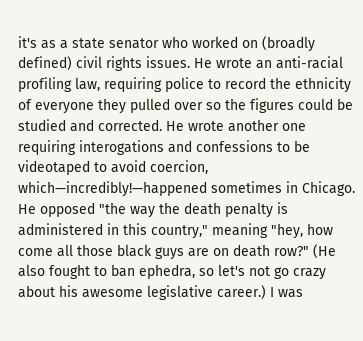it's as a state senator who worked on (broadly defined) civil rights issues. He wrote an anti-racial profiling law, requiring police to record the ethnicity of everyone they pulled over so the figures could be studied and corrected. He wrote another one requiring interogations and confessions to be videotaped to avoid coercion, which—incredibly!—happened sometimes in Chicago. He opposed "the way the death penalty is administered in this country," meaning "hey, how come all those black guys are on death row?" (He also fought to ban ephedra, so let's not go crazy about his awesome legislative career.) I was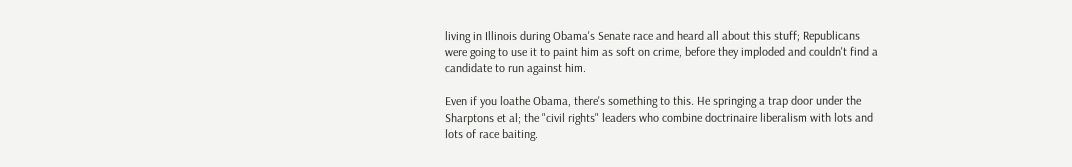living in Illinois during Obama's Senate race and heard all about this stuff; Republicans were going to use it to paint him as soft on crime, before they imploded and couldn't find a candidate to run against him.

Even if you loathe Obama, there's something to this. He springing a trap door under the Sharptons et al; the "civil rights" leaders who combine doctrinaire liberalism with lots and lots of race baiting.